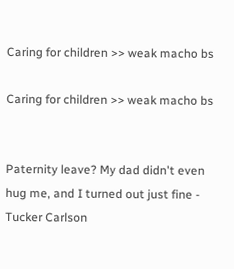Caring for children >> weak macho bs

Caring for children >> weak macho bs


Paternity leave? My dad didn't even hug me, and I turned out just fine - Tucker Carlson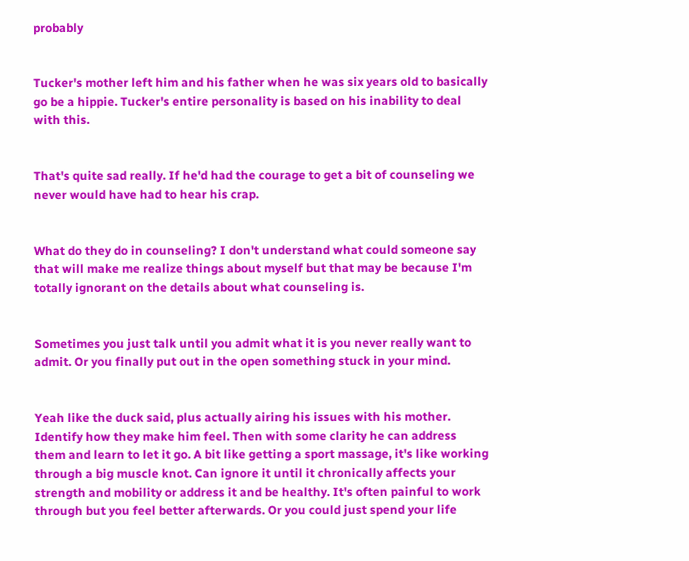probably


Tucker's mother left him and his father when he was six years old to basically go be a hippie. Tucker's entire personality is based on his inability to deal with this.


That's quite sad really. If he'd had the courage to get a bit of counseling we never would have had to hear his crap.


What do they do in counseling? I don't understand what could someone say that will make me realize things about myself but that may be because I'm totally ignorant on the details about what counseling is.


Sometimes you just talk until you admit what it is you never really want to admit. Or you finally put out in the open something stuck in your mind.


Yeah like the duck said, plus actually airing his issues with his mother. Identify how they make him feel. Then with some clarity he can address them and learn to let it go. A bit like getting a sport massage, it's like working through a big muscle knot. Can ignore it until it chronically affects your strength and mobility or address it and be healthy. It's often painful to work through but you feel better afterwards. Or you could just spend your life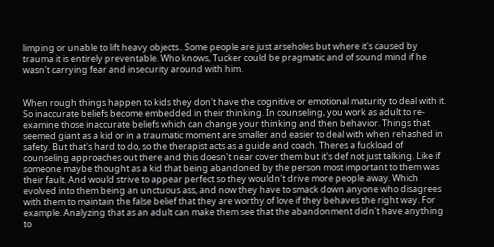limping or unable to lift heavy objects.. Some people are just arseholes but where it's caused by trauma it is entirely preventable. Who knows, Tucker could be pragmatic and of sound mind if he wasn't carrying fear and insecurity around with him.


When rough things happen to kids they don't have the cognitive or emotional maturity to deal with it. So inaccurate beliefs become embedded in their thinking. In counseling, you work as adult to re-examine those inaccurate beliefs which can change your thinking and then behavior. Things that seemed giant as a kid or in a traumatic moment are smaller and easier to deal with when rehashed in safety. But that's hard to do, so the therapist acts as a guide and coach. Theres a fuckload of counseling approaches out there and this doesn't near cover them but it's def not just talking. Like if someone maybe thought as a kid that being abandoned by the person most important to them was their fault. And would strive to appear perfect so they wouldn't drive more people away. Which evolved into them being an unctuous ass, and now they have to smack down anyone who disagrees with them to maintain the false belief that they are worthy of love if they behaves the right way. For example. Analyzing that as an adult can make them see that the abandonment didn't have anything to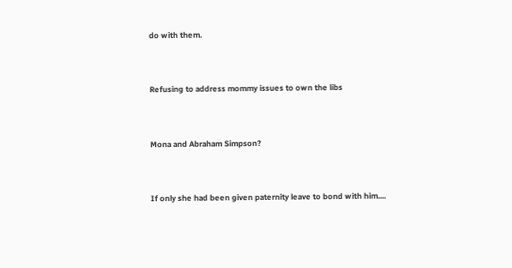do with them.


Refusing to address mommy issues to own the libs


Mona and Abraham Simpson?


If only she had been given paternity leave to bond with him....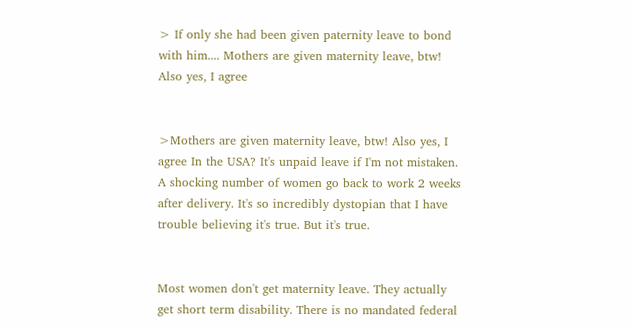> If only she had been given paternity leave to bond with him.... Mothers are given maternity leave, btw! Also yes, I agree


>Mothers are given maternity leave, btw! Also yes, I agree In the USA? It's unpaid leave if I'm not mistaken. A shocking number of women go back to work 2 weeks after delivery. It's so incredibly dystopian that I have trouble believing it's true. But it's true.


Most women don't get maternity leave. They actually get short term disability. There is no mandated federal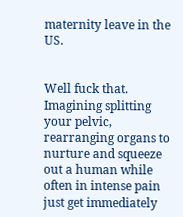maternity leave in the US.


Well fuck that. Imagining splitting your pelvic, rearranging organs to nurture and squeeze out a human while often in intense pain just get immediately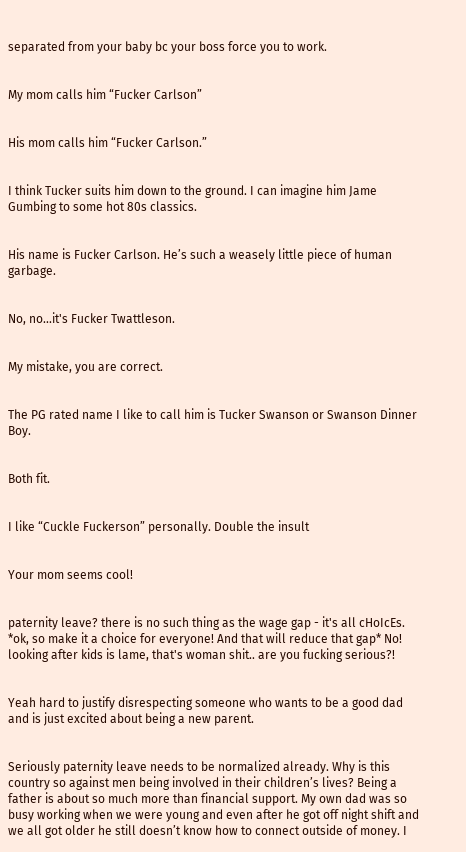separated from your baby bc your boss force you to work.


My mom calls him “Fucker Carlson”


His mom calls him “Fucker Carlson.”


I think Tucker suits him down to the ground. I can imagine him Jame Gumbing to some hot 80s classics.


His name is Fucker Carlson. He’s such a weasely little piece of human garbage.


No, no...it's Fucker Twattleson.


My mistake, you are correct.


The PG rated name I like to call him is Tucker Swanson or Swanson Dinner Boy.


Both fit.


I like “Cuckle Fuckerson” personally. Double the insult


Your mom seems cool!


paternity leave? there is no such thing as the wage gap - it's all cHoIcEs. *ok, so make it a choice for everyone! And that will reduce that gap* No! looking after kids is lame, that's woman shit.. are you fucking serious?!


Yeah hard to justify disrespecting someone who wants to be a good dad and is just excited about being a new parent.


Seriously paternity leave needs to be normalized already. Why is this country so against men being involved in their children’s lives? Being a father is about so much more than financial support. My own dad was so busy working when we were young and even after he got off night shift and we all got older he still doesn’t know how to connect outside of money. I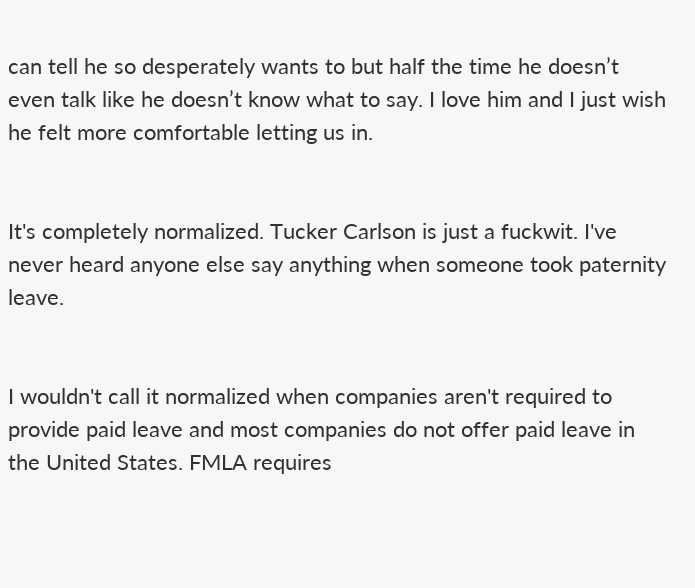can tell he so desperately wants to but half the time he doesn’t even talk like he doesn’t know what to say. I love him and I just wish he felt more comfortable letting us in.


It's completely normalized. Tucker Carlson is just a fuckwit. I've never heard anyone else say anything when someone took paternity leave.


I wouldn't call it normalized when companies aren't required to provide paid leave and most companies do not offer paid leave in the United States. FMLA requires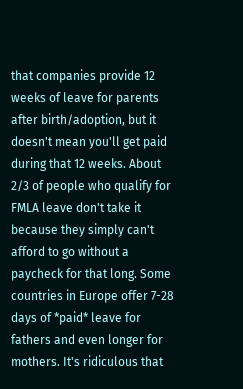that companies provide 12 weeks of leave for parents after birth/adoption, but it doesn't mean you'll get paid during that 12 weeks. About 2/3 of people who qualify for FMLA leave don't take it because they simply can't afford to go without a paycheck for that long. Some countries in Europe offer 7-28 days of *paid* leave for fathers and even longer for mothers. It's ridiculous that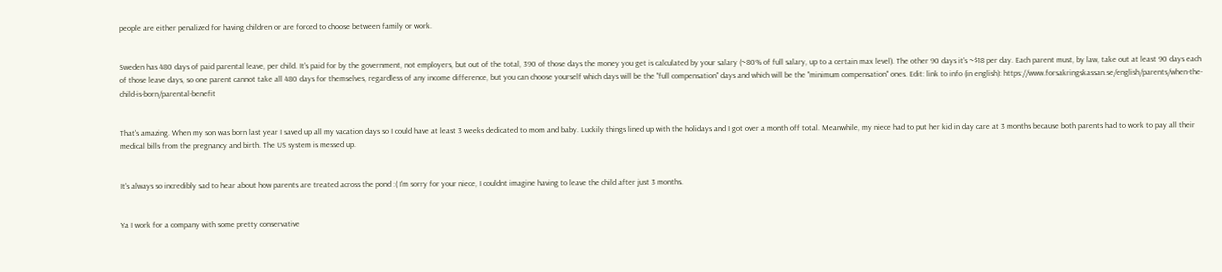people are either penalized for having children or are forced to choose between family or work.


Sweden has 480 days of paid parental leave, per child. It's paid for by the government, not employers, but out of the total, 390 of those days the money you get is calculated by your salary (~80% of full salary, up to a certain max level). The other 90 days it's ~$18 per day. Each parent must, by law, take out at least 90 days each of those leave days, so one parent cannot take all 480 days for themselves, regardless of any income difference, but you can choose yourself which days will be the "full compensation" days and which will be the "minimum compensation" ones. Edit: link to info (in english): https://www.forsakringskassan.se/english/parents/when-the-child-is-born/parental-benefit


That's amazing. When my son was born last year I saved up all my vacation days so I could have at least 3 weeks dedicated to mom and baby. Luckily things lined up with the holidays and I got over a month off total. Meanwhile, my niece had to put her kid in day care at 3 months because both parents had to work to pay all their medical bills from the pregnancy and birth. The US system is messed up.


It's always so incredibly sad to hear about how parents are treated across the pond :( I'm sorry for your niece, I couldnt imagine having to leave the child after just 3 months.


Ya I work for a company with some pretty conservative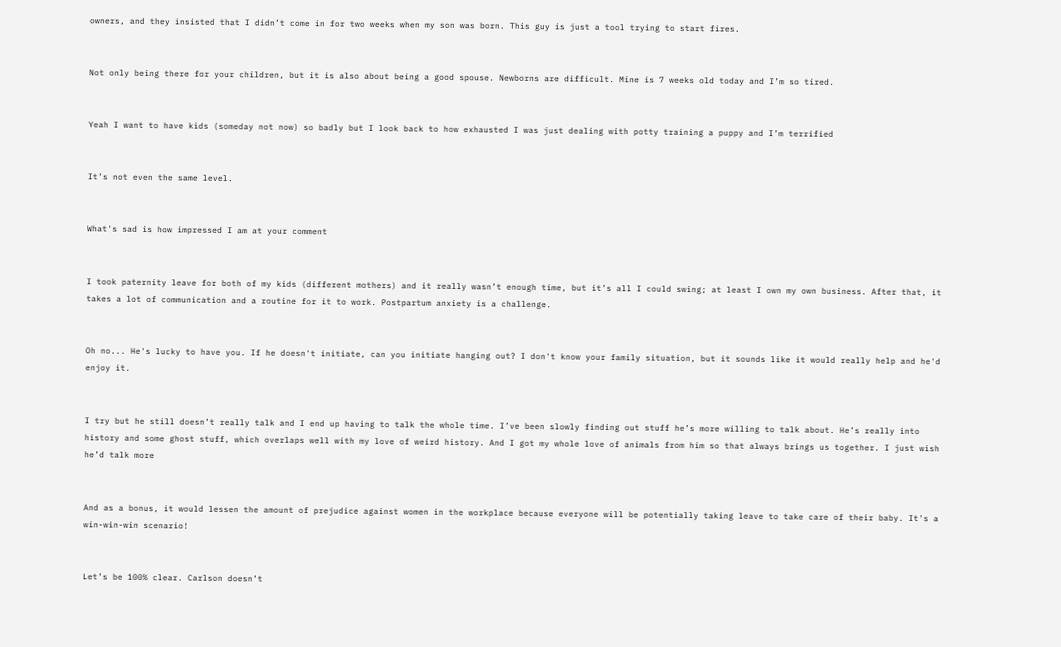owners, and they insisted that I didn’t come in for two weeks when my son was born. This guy is just a tool trying to start fires.


Not only being there for your children, but it is also about being a good spouse. Newborns are difficult. Mine is 7 weeks old today and I’m so tired.


Yeah I want to have kids (someday not now) so badly but I look back to how exhausted I was just dealing with potty training a puppy and I’m terrified


It’s not even the same level.


What's sad is how impressed I am at your comment


I took paternity leave for both of my kids (different mothers) and it really wasn’t enough time, but it’s all I could swing; at least I own my own business. After that, it takes a lot of communication and a routine for it to work. Postpartum anxiety is a challenge.


Oh no... He's lucky to have you. If he doesn't initiate, can you initiate hanging out? I don't know your family situation, but it sounds like it would really help and he'd enjoy it.


I try but he still doesn’t really talk and I end up having to talk the whole time. I’ve been slowly finding out stuff he’s more willing to talk about. He’s really into history and some ghost stuff, which overlaps well with my love of weird history. And I got my whole love of animals from him so that always brings us together. I just wish he’d talk more


And as a bonus, it would lessen the amount of prejudice against women in the workplace because everyone will be potentially taking leave to take care of their baby. It's a win-win-win scenario!


Let’s be 100% clear. Carlson doesn’t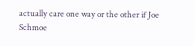actually care one way or the other if Joe Schmoe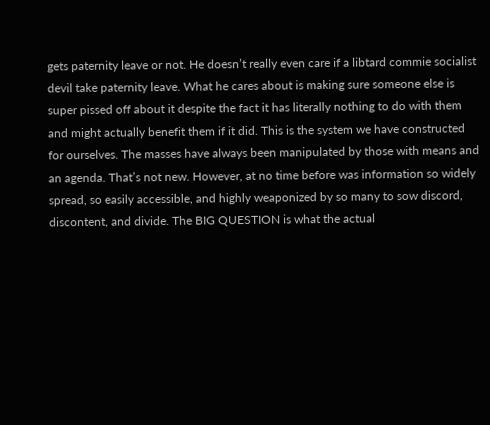gets paternity leave or not. He doesn’t really even care if a libtard commie socialist devil take paternity leave. What he cares about is making sure someone else is super pissed off about it despite the fact it has literally nothing to do with them and might actually benefit them if it did. This is the system we have constructed for ourselves. The masses have always been manipulated by those with means and an agenda. That’s not new. However, at no time before was information so widely spread, so easily accessible, and highly weaponized by so many to sow discord, discontent, and divide. The BIG QUESTION is what the actual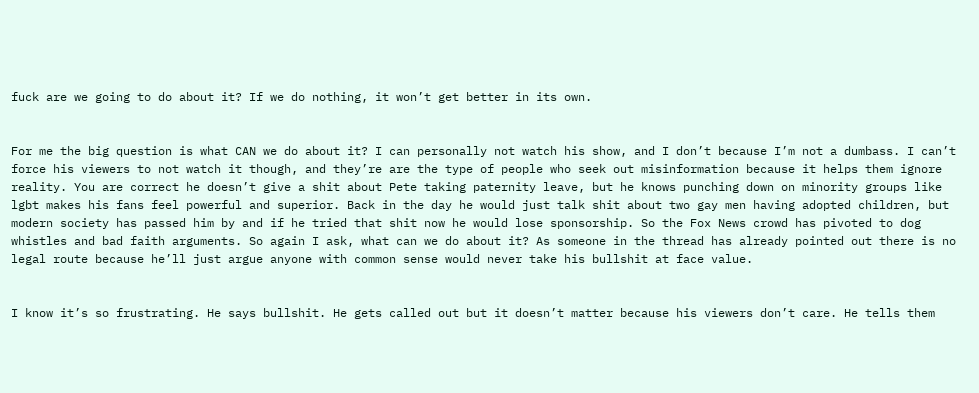fuck are we going to do about it? If we do nothing, it won’t get better in its own.


For me the big question is what CAN we do about it? I can personally not watch his show, and I don’t because I’m not a dumbass. I can’t force his viewers to not watch it though, and they’re are the type of people who seek out misinformation because it helps them ignore reality. You are correct he doesn’t give a shit about Pete taking paternity leave, but he knows punching down on minority groups like lgbt makes his fans feel powerful and superior. Back in the day he would just talk shit about two gay men having adopted children, but modern society has passed him by and if he tried that shit now he would lose sponsorship. So the Fox News crowd has pivoted to dog whistles and bad faith arguments. So again I ask, what can we do about it? As someone in the thread has already pointed out there is no legal route because he’ll just argue anyone with common sense would never take his bullshit at face value.


I know it’s so frustrating. He says bullshit. He gets called out but it doesn’t matter because his viewers don’t care. He tells them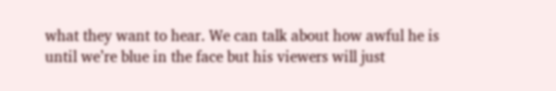what they want to hear. We can talk about how awful he is until we’re blue in the face but his viewers will just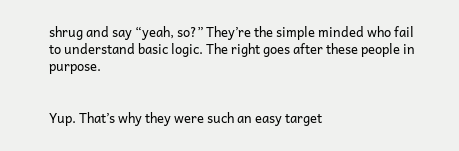shrug and say “yeah, so?” They’re the simple minded who fail to understand basic logic. The right goes after these people in purpose.


Yup. That’s why they were such an easy target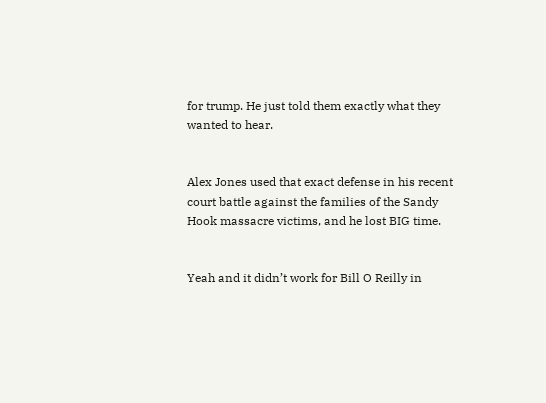for trump. He just told them exactly what they wanted to hear.


Alex Jones used that exact defense in his recent court battle against the families of the Sandy Hook massacre victims, and he lost BIG time.


Yeah and it didn’t work for Bill O Reilly in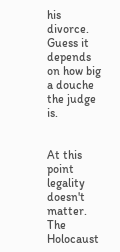his divorce. Guess it depends on how big a douche the judge is.


At this point legality doesn't matter. The Holocaust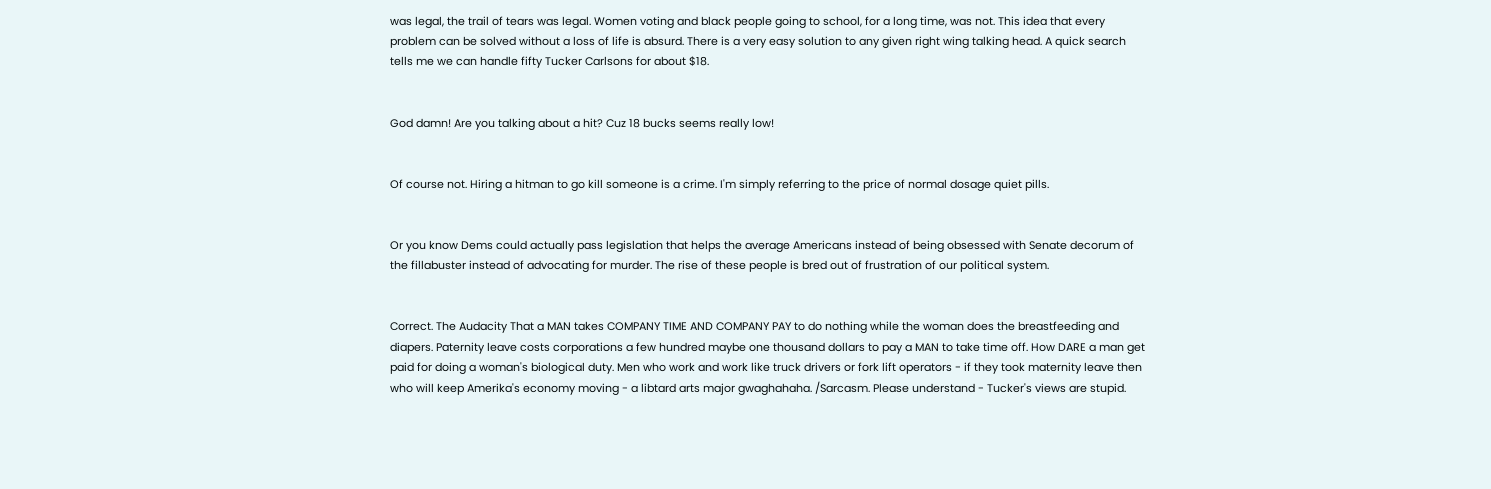was legal, the trail of tears was legal. Women voting and black people going to school, for a long time, was not. This idea that every problem can be solved without a loss of life is absurd. There is a very easy solution to any given right wing talking head. A quick search tells me we can handle fifty Tucker Carlsons for about $18.


God damn! Are you talking about a hit? Cuz 18 bucks seems really low!


Of course not. Hiring a hitman to go kill someone is a crime. I'm simply referring to the price of normal dosage quiet pills.


Or you know Dems could actually pass legislation that helps the average Americans instead of being obsessed with Senate decorum of the fillabuster instead of advocating for murder. The rise of these people is bred out of frustration of our political system.


Correct. The Audacity That a MAN takes COMPANY TIME AND COMPANY PAY to do nothing while the woman does the breastfeeding and diapers. Paternity leave costs corporations a few hundred maybe one thousand dollars to pay a MAN to take time off. How DARE a man get paid for doing a woman's biological duty. Men who work and work like truck drivers or fork lift operators - if they took maternity leave then who will keep Amerika's economy moving - a libtard arts major gwaghahaha. /Sarcasm. Please understand - Tucker's views are stupid.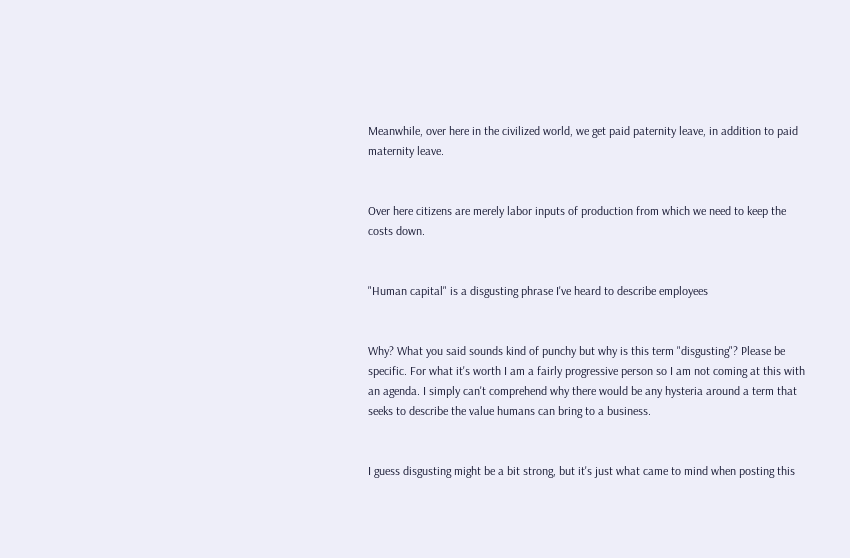Meanwhile, over here in the civilized world, we get paid paternity leave, in addition to paid maternity leave.


Over here citizens are merely labor inputs of production from which we need to keep the costs down.


"Human capital" is a disgusting phrase I've heard to describe employees


Why? What you said sounds kind of punchy but why is this term "disgusting"? Please be specific. For what it's worth I am a fairly progressive person so I am not coming at this with an agenda. I simply can't comprehend why there would be any hysteria around a term that seeks to describe the value humans can bring to a business.


I guess disgusting might be a bit strong, but it's just what came to mind when posting this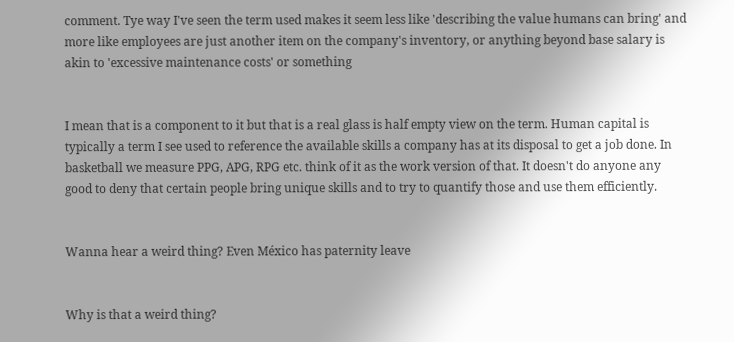comment. Tye way I've seen the term used makes it seem less like 'describing the value humans can bring' and more like employees are just another item on the company's inventory, or anything beyond base salary is akin to 'excessive maintenance costs' or something


I mean that is a component to it but that is a real glass is half empty view on the term. Human capital is typically a term I see used to reference the available skills a company has at its disposal to get a job done. In basketball we measure PPG, APG, RPG etc. think of it as the work version of that. It doesn't do anyone any good to deny that certain people bring unique skills and to try to quantify those and use them efficiently.


Wanna hear a weird thing? Even México has paternity leave


Why is that a weird thing?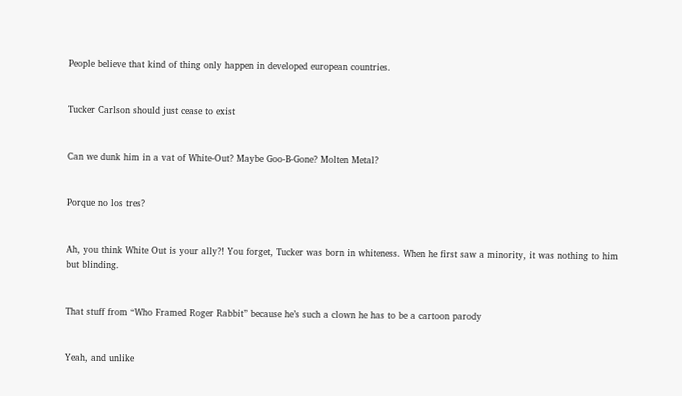People believe that kind of thing only happen in developed european countries.


Tucker Carlson should just cease to exist


Can we dunk him in a vat of White-Out? Maybe Goo-B-Gone? Molten Metal?


Porque no los tres?


Ah, you think White Out is your ally?! You forget, Tucker was born in whiteness. When he first saw a minority, it was nothing to him but blinding.


That stuff from “Who Framed Roger Rabbit” because he’s such a clown he has to be a cartoon parody


Yeah, and unlike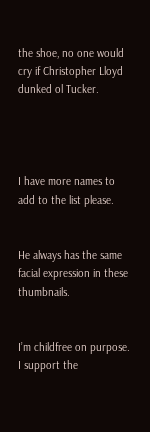the shoe, no one would cry if Christopher Lloyd dunked ol Tucker.




I have more names to add to the list please.


He always has the same facial expression in these thumbnails.


I’m childfree on purpose. I support the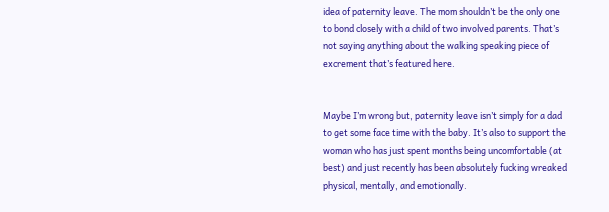idea of paternity leave. The mom shouldn’t be the only one to bond closely with a child of two involved parents. That’s not saying anything about the walking speaking piece of excrement that’s featured here.


Maybe I’m wrong but, paternity leave isn’t simply for a dad to get some face time with the baby. It’s also to support the woman who has just spent months being uncomfortable (at best) and just recently has been absolutely fucking wreaked physical, mentally, and emotionally.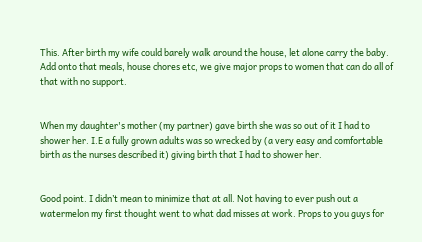This. After birth my wife could barely walk around the house, let alone carry the baby. Add onto that meals, house chores etc, we give major props to women that can do all of that with no support.


When my daughter's mother (my partner) gave birth she was so out of it I had to shower her. I.E a fully grown adults was so wrecked by (a very easy and comfortable birth as the nurses described it) giving birth that I had to shower her.


Good point. I didn’t mean to minimize that at all. Not having to ever push out a watermelon my first thought went to what dad misses at work. Props to you guys for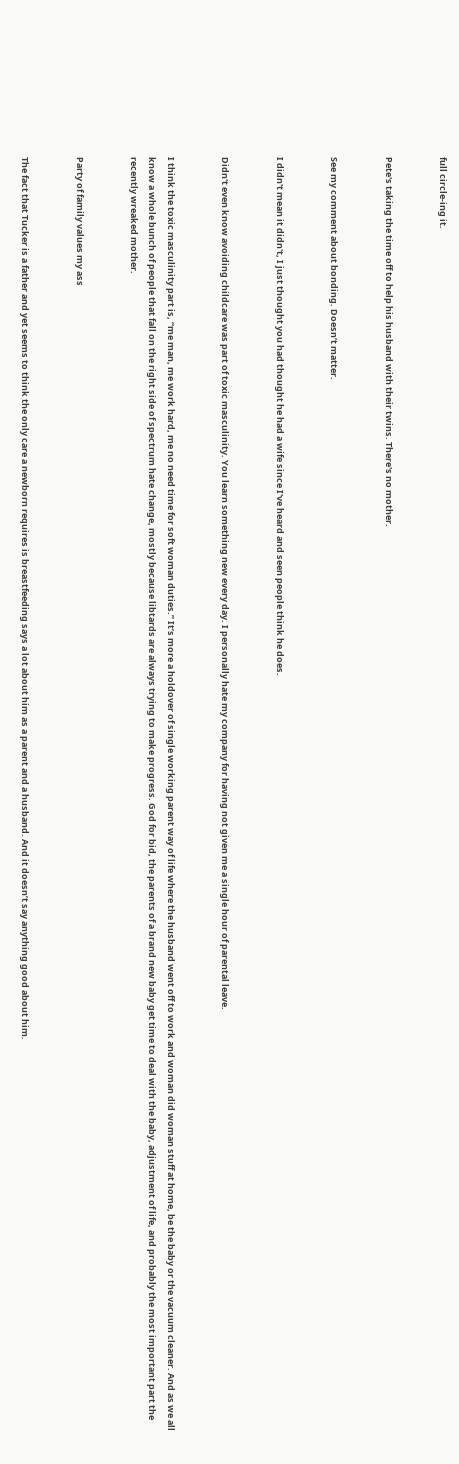full circle-ing it.


Pete's taking the time off to help his husband with their twins. There's no mother.


See my comment about bonding. Doesn’t matter.


I didn't mean it didn't, I just thought you had thought he had a wife since I've heard and seen people think he does.


Didn't even know avoiding childcare was part of toxic masculinity. You learn something new every day. I personally hate my company for having not given me a single hour of parental leave.


I think the toxic masculinity part is, “me man, me work hard, me no need time for soft woman duties.” It’s more a holdover of single working parent way of life where the husband went off to work and woman did woman stuff at home, be the baby or the vacuum cleaner. And as we all know a whole bunch of people that fall on the right side of spectrum hate change, mostly because libtards are always trying to make progress. God for bid, the parents of a brand new baby get time to deal with the baby, adjustment of life, and probably the most important part the recently wreaked mother.


Party of family values my ass


The fact that Tucker is a father and yet seems to think the only care a newborn requires is breastfeeding says a lot about him as a parent and a husband. And it doesn’t say anything good about him.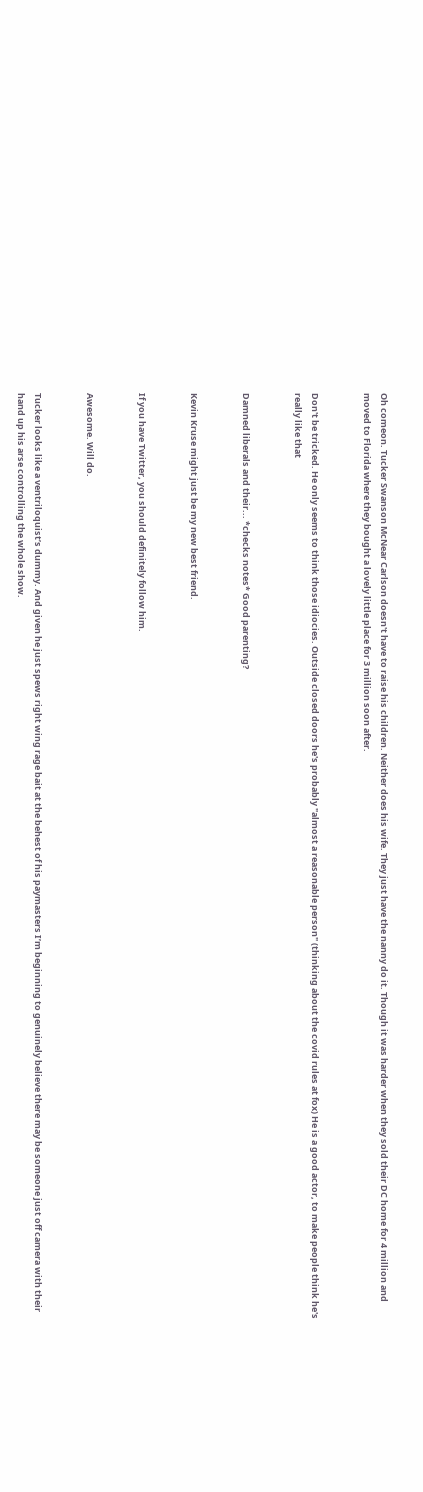Oh comeon. Tucker Swanson McNear Carlson doesn't have to raise his children. Neither does his wife. They just have the nanny do it. Though it was harder when they sold their DC home for 4 million and moved to Florida where they bought a lovely little place for 3 million soon after.


Don't be tricked. He only seems to think those idiocies. Outside closed doors he's probably "almost a reasonable person" (thinking about the covid rules at fox) He is a good actor, to make people think he's really like that


Damned liberals and their... *checks notes* Good parenting?


Kevin Kruse might just be my new best friend.


If you have Twitter, you should definitely follow him.


Awesome. Will do.


Tucker looks like a ventriloquist’s dummy. And given he just spews right wing rage bait at the behest of his paymasters I’m beginning to genuinely believe there may be someone just off camera with their hand up his arse controlling the whole show.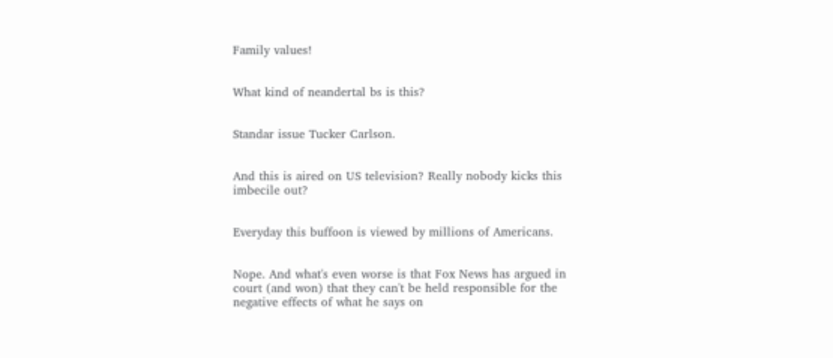Family values!


What kind of neandertal bs is this?


Standar issue Tucker Carlson.


And this is aired on US television? Really nobody kicks this imbecile out?


Everyday this buffoon is viewed by millions of Americans.


Nope. And what's even worse is that Fox News has argued in court (and won) that they can't be held responsible for the negative effects of what he says on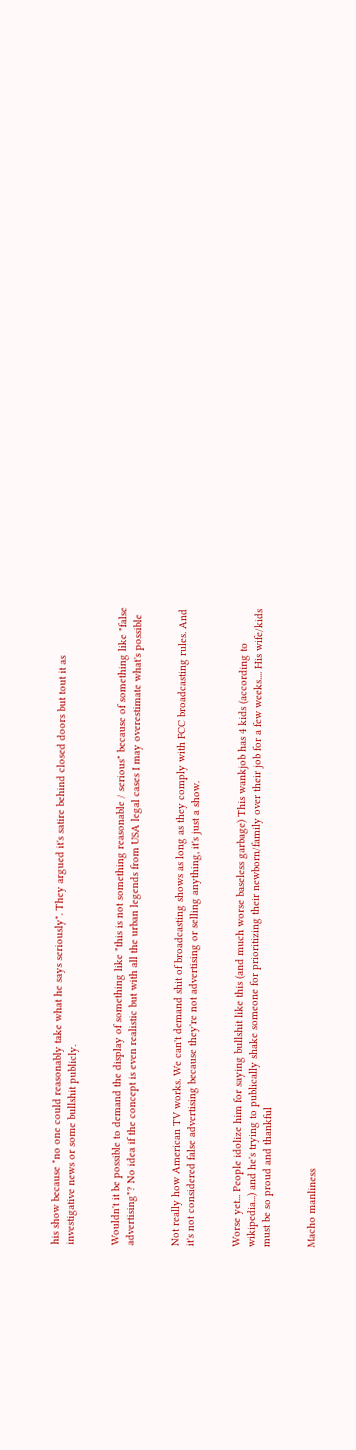his show because "no one could reasonably take what he says seriously". They argued it's satire behind closed doors but tout it as investigative news or some bullshit publicly.


Wouldn't it be possible to demand the display of something like "this is not something reasonable / serious" because of something like "false advertising"? No idea if the concept is even realistic but with all the urban legends from USA legal cases I may overestimate what's possible


Not really how American TV works. We can't demand shit of broadcasting shows as long as they comply with FCC broadcasting rules. And it's not considered false advertising because they're not advertising or selling anything, it's just a show.


Worse yet... People idolize him for saying bullshit like this (and much worse baseless garbage) This wankjob has 4 kids (according to wikipedia...) and he's trying to publically shake someone for prioritizing their newborn/family over their job for a few weeks.... His wife/kids must be so proud and thankful


Macho manliness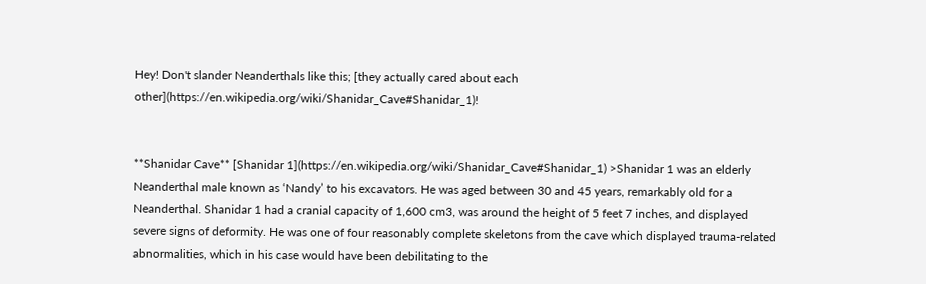Hey! Don't slander Neanderthals like this; [they actually cared about each other](https://en.wikipedia.org/wiki/Shanidar_Cave#Shanidar_1)!


**Shanidar Cave** [Shanidar 1](https://en.wikipedia.org/wiki/Shanidar_Cave#Shanidar_1) >Shanidar 1 was an elderly Neanderthal male known as ‘Nandy’ to his excavators. He was aged between 30 and 45 years, remarkably old for a Neanderthal. Shanidar 1 had a cranial capacity of 1,600 cm3, was around the height of 5 feet 7 inches, and displayed severe signs of deformity. He was one of four reasonably complete skeletons from the cave which displayed trauma-related abnormalities, which in his case would have been debilitating to the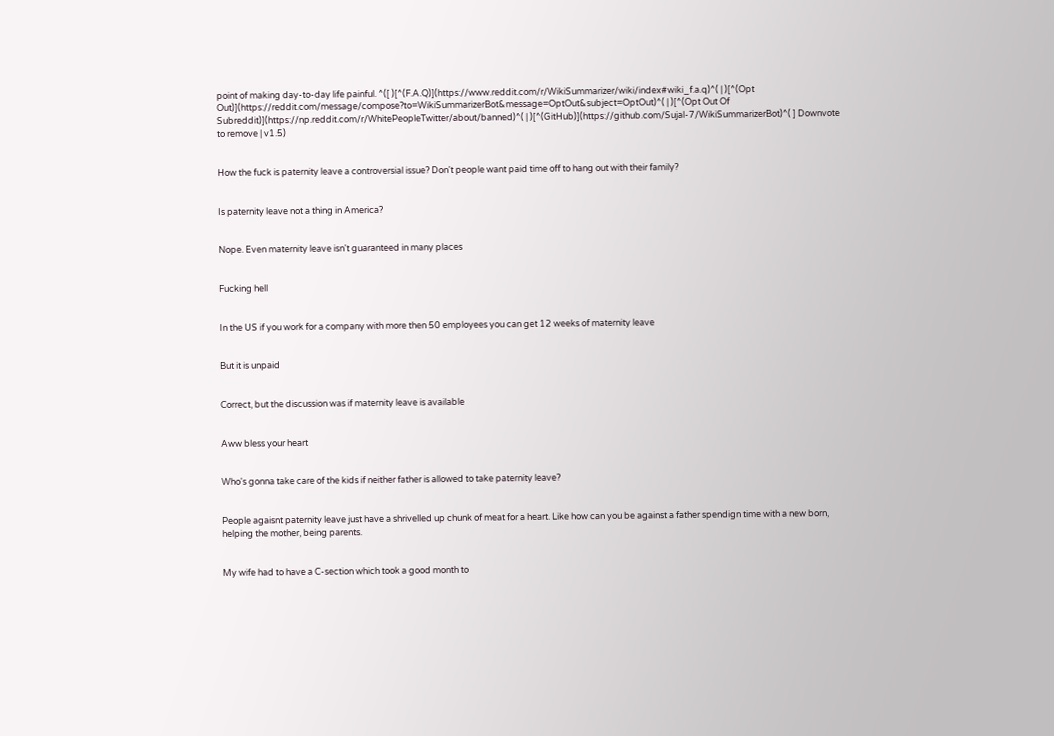point of making day-to-day life painful. ^([ )[^(F.A.Q)](https://www.reddit.com/r/WikiSummarizer/wiki/index#wiki_f.a.q)^( | )[^(Opt Out)](https://reddit.com/message/compose?to=WikiSummarizerBot&message=OptOut&subject=OptOut)^( | )[^(Opt Out Of Subreddit)](https://np.reddit.com/r/WhitePeopleTwitter/about/banned)^( | )[^(GitHub)](https://github.com/Sujal-7/WikiSummarizerBot)^( ] Downvote to remove | v1.5)


How the fuck is paternity leave a controversial issue? Don't people want paid time off to hang out with their family?


Is paternity leave not a thing in America?


Nope. Even maternity leave isn't guaranteed in many places


Fucking hell


In the US if you work for a company with more then 50 employees you can get 12 weeks of maternity leave


But it is unpaid


Correct, but the discussion was if maternity leave is available


Aww bless your heart


Who's gonna take care of the kids if neither father is allowed to take paternity leave?


People agaisnt paternity leave just have a shrivelled up chunk of meat for a heart. Like how can you be against a father spendign time with a new born, helping the mother, being parents.


My wife had to have a C-section which took a good month to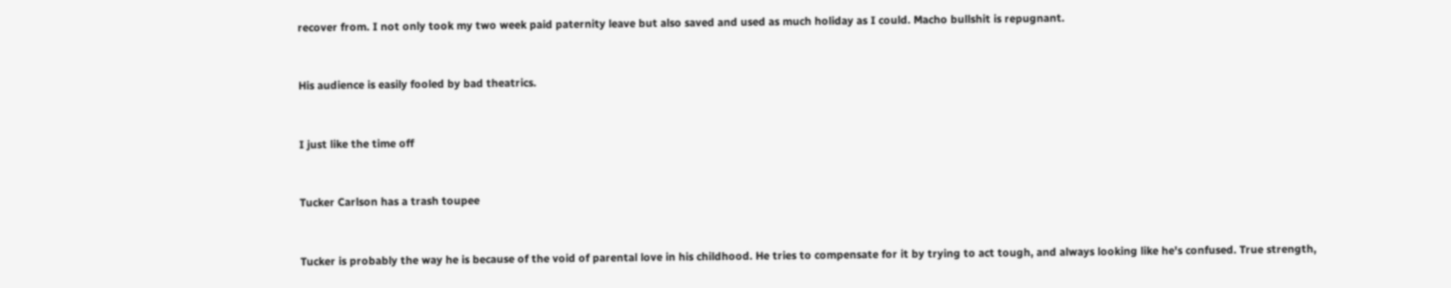recover from. I not only took my two week paid paternity leave but also saved and used as much holiday as I could. Macho bullshit is repugnant.


His audience is easily fooled by bad theatrics.


I just like the time off


Tucker Carlson has a trash toupee


Tucker is probably the way he is because of the void of parental love in his childhood. He tries to compensate for it by trying to act tough, and always looking like he's confused. True strength,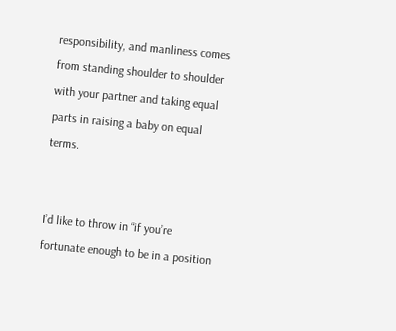responsibility, and manliness comes from standing shoulder to shoulder with your partner and taking equal parts in raising a baby on equal terms.


I’d like to throw in “if you’re fortunate enough to be in a position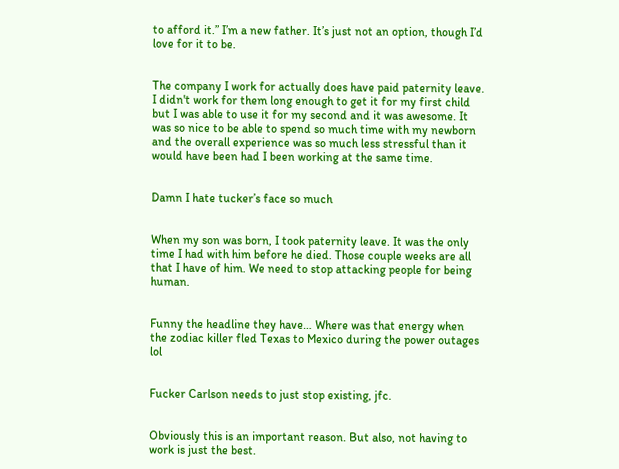to afford it.” I’m a new father. It’s just not an option, though I’d love for it to be.


The company I work for actually does have paid paternity leave. I didn't work for them long enough to get it for my first child but I was able to use it for my second and it was awesome. It was so nice to be able to spend so much time with my newborn and the overall experience was so much less stressful than it would have been had I been working at the same time.


Damn I hate tucker’s face so much


When my son was born, I took paternity leave. It was the only time I had with him before he died. Those couple weeks are all that I have of him. We need to stop attacking people for being human.


Funny the headline they have… Where was that energy when the zodiac killer fled Texas to Mexico during the power outages lol


Fucker Carlson needs to just stop existing, jfc.


Obviously this is an important reason. But also, not having to work is just the best.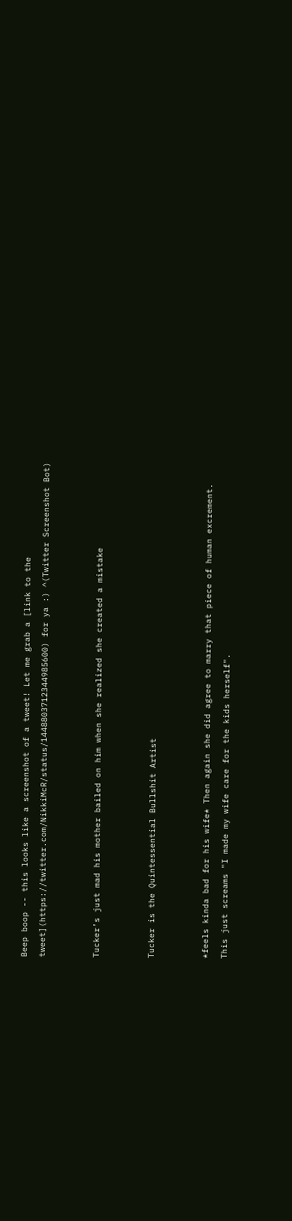Beep boop -- this looks like a screenshot of a tweet! Let me grab a [link to the tweet](https://twitter.com/NikkiMcR/status/1448803712344985600) for ya :) ^(Twitter Screenshot Bot)


Tucker’s just mad his mother bailed on him when she realized she created a mistake


Tucker is the Quintessential Bullshit Artist


*feels kinda bad for his wife* Then again she did agree to marry that piece of human excrement. This just screams "I made my wife care for the kids herself".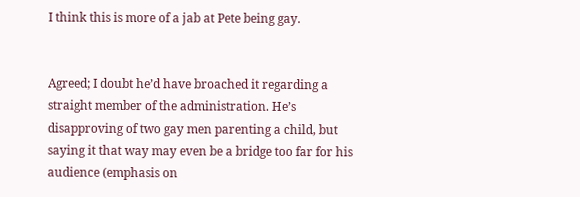I think this is more of a jab at Pete being gay.


Agreed; I doubt he’d have broached it regarding a straight member of the administration. He’s disapproving of two gay men parenting a child, but saying it that way may even be a bridge too far for his audience (emphasis on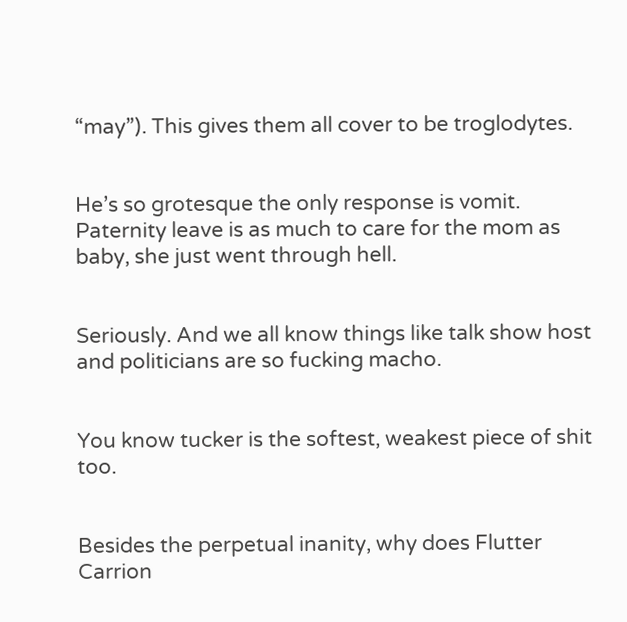“may”). This gives them all cover to be troglodytes.


He’s so grotesque the only response is vomit. Paternity leave is as much to care for the mom as baby, she just went through hell.


Seriously. And we all know things like talk show host and politicians are so fucking macho.


You know tucker is the softest, weakest piece of shit too.


Besides the perpetual inanity, why does Flutter Carrion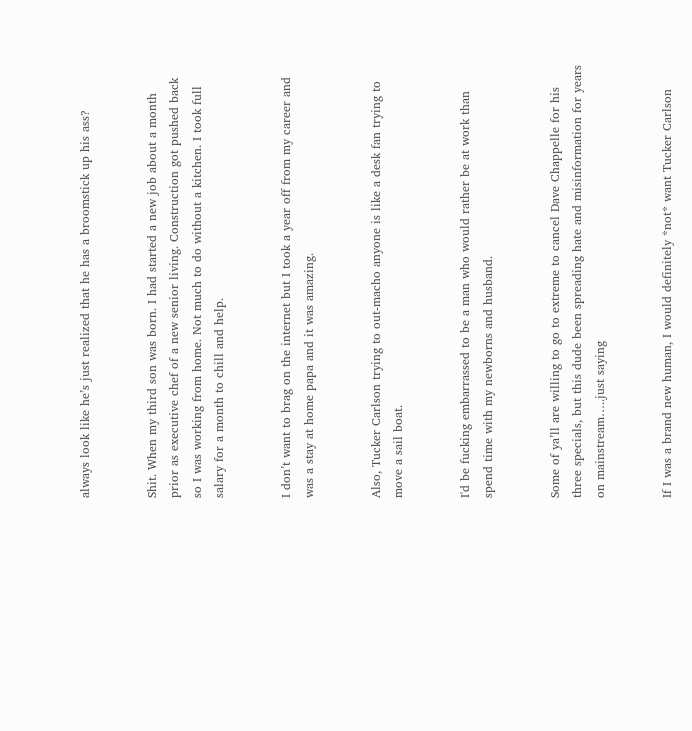always look like he’s just realized that he has a broomstick up his ass?


Shit. When my third son was born. I had started a new job about a month prior as executive chef of a new senior living. Construction got pushed back so I was working from home. Not much to do without a kitchen. I took full salary for a month to chill and help.


I don’t want to brag on the internet but I took a year off from my career and was a stay at home papa and it was amazing.


Also, Tucker Carlson trying to out-macho anyone is like a desk fan trying to move a sail boat.


I'd be fucking embarrassed to be a man who would rather be at work than spend time with my newborns and husband.


Some of ya’ll are willing to go to extreme to cancel Dave Chappelle for his three specials, but this dude been spreading hate and misinformation for years on mainstream…..just saying


If I was a brand new human, I would definitely *not* want Tucker Carlson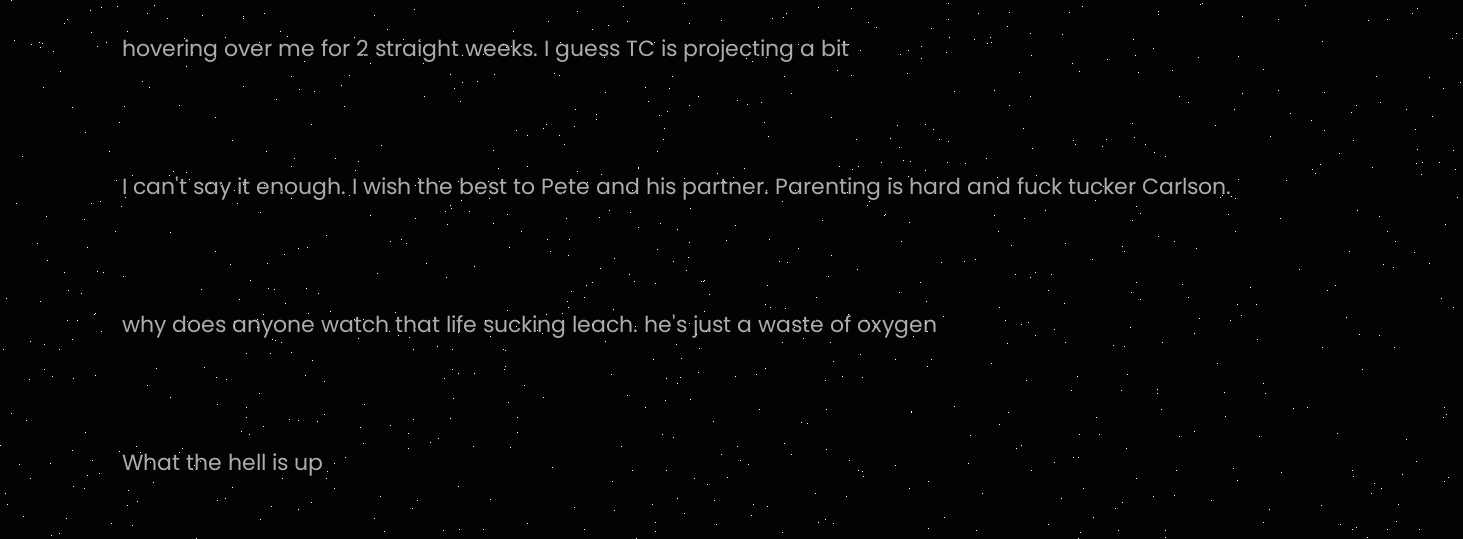hovering over me for 2 straight weeks. I guess TC is projecting a bit


I can't say it enough. I wish the best to Pete and his partner. Parenting is hard and fuck tucker Carlson.


why does anyone watch that life sucking leach. he's just a waste of oxygen


What the hell is up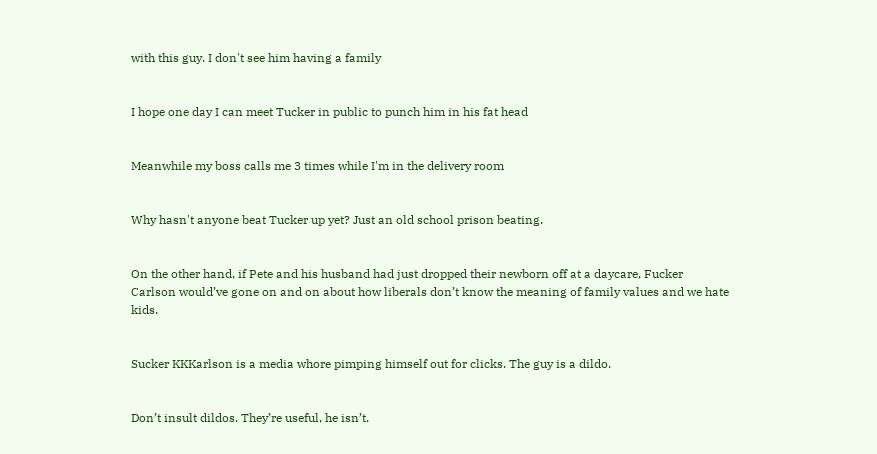with this guy. I don't see him having a family


I hope one day I can meet Tucker in public to punch him in his fat head


Meanwhile my boss calls me 3 times while I'm in the delivery room


Why hasn't anyone beat Tucker up yet? Just an old school prison beating.


On the other hand, if Pete and his husband had just dropped their newborn off at a daycare, Fucker Carlson would’ve gone on and on about how liberals don’t know the meaning of family values and we hate kids.


Sucker KKKarlson is a media whore pimping himself out for clicks. The guy is a dildo.


Don’t insult dildos. They’re useful, he isn’t.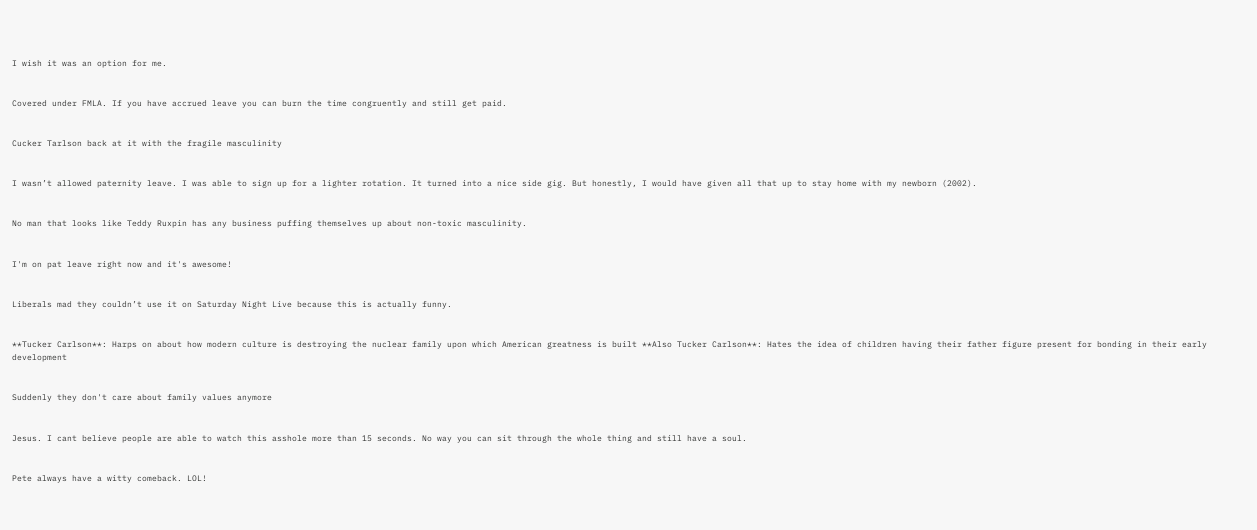I wish it was an option for me.


Covered under FMLA. If you have accrued leave you can burn the time congruently and still get paid.


Cucker Tarlson back at it with the fragile masculinity


I wasn’t allowed paternity leave. I was able to sign up for a lighter rotation. It turned into a nice side gig. But honestly, I would have given all that up to stay home with my newborn (2002).


No man that looks like Teddy Ruxpin has any business puffing themselves up about non-toxic masculinity.


I'm on pat leave right now and it's awesome!


Liberals mad they couldn’t use it on Saturday Night Live because this is actually funny.


**Tucker Carlson**: Harps on about how modern culture is destroying the nuclear family upon which American greatness is built **Also Tucker Carlson**: Hates the idea of children having their father figure present for bonding in their early development


Suddenly they don't care about family values anymore


Jesus. I cant believe people are able to watch this asshole more than 15 seconds. No way you can sit through the whole thing and still have a soul.


Pete always have a witty comeback. LOL!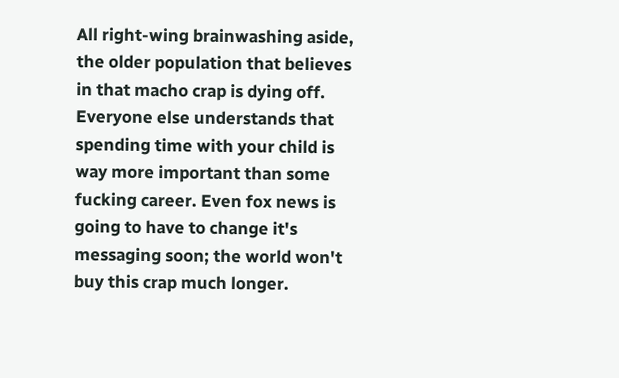All right-wing brainwashing aside, the older population that believes in that macho crap is dying off. Everyone else understands that spending time with your child is way more important than some fucking career. Even fox news is going to have to change it's messaging soon; the world won't buy this crap much longer.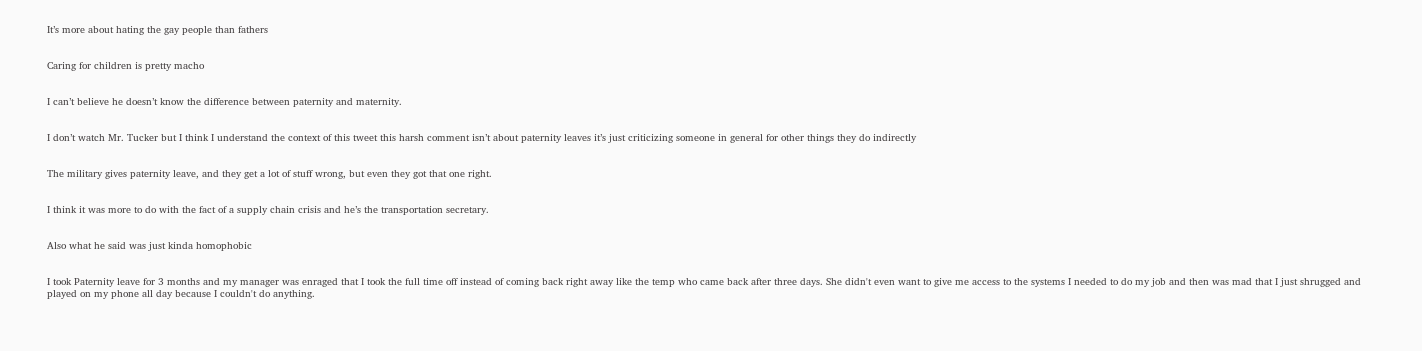It’s more about hating the gay people than fathers


Caring for children is pretty macho


I can’t believe he doesn’t know the difference between paternity and maternity.


I don’t watch Mr. Tucker but I think I understand the context of this tweet this harsh comment isn’t about paternity leaves it’s just criticizing someone in general for other things they do indirectly


The military gives paternity leave, and they get a lot of stuff wrong, but even they got that one right.


I think it was more to do with the fact of a supply chain crisis and he’s the transportation secretary.


Also what he said was just kinda homophobic


I took Paternity leave for 3 months and my manager was enraged that I took the full time off instead of coming back right away like the temp who came back after three days. She didn't even want to give me access to the systems I needed to do my job and then was mad that I just shrugged and played on my phone all day because I couldn't do anything.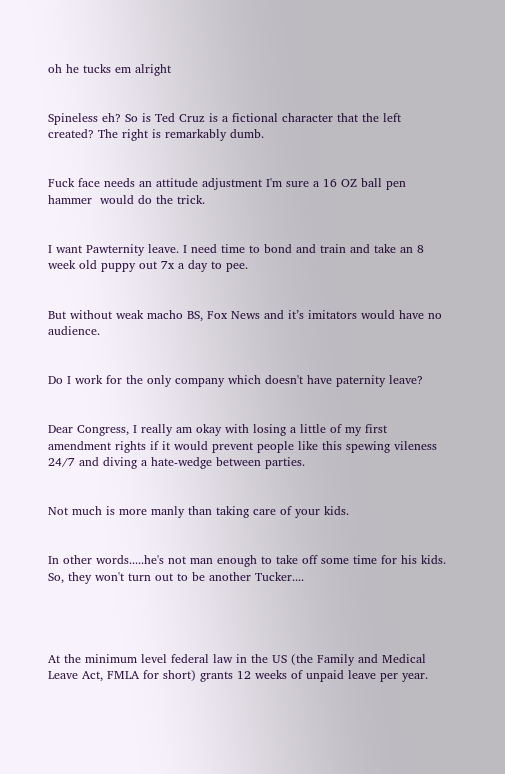oh he tucks em alright


Spineless eh? So is Ted Cruz is a fictional character that the left created? The right is remarkably dumb.


Fuck face needs an attitude adjustment I'm sure a 16 OZ ball pen hammer  would do the trick.


I want Pawternity leave. I need time to bond and train and take an 8 week old puppy out 7x a day to pee.


But without weak macho BS, Fox News and it’s imitators would have no audience.


Do I work for the only company which doesn't have paternity leave?


Dear Congress, I really am okay with losing a little of my first amendment rights if it would prevent people like this spewing vileness 24/7 and diving a hate-wedge between parties.


Not much is more manly than taking care of your kids.


In other words.....he's not man enough to take off some time for his kids. So, they won't turn out to be another Tucker....




At the minimum level federal law in the US (the Family and Medical Leave Act, FMLA for short) grants 12 weeks of unpaid leave per year.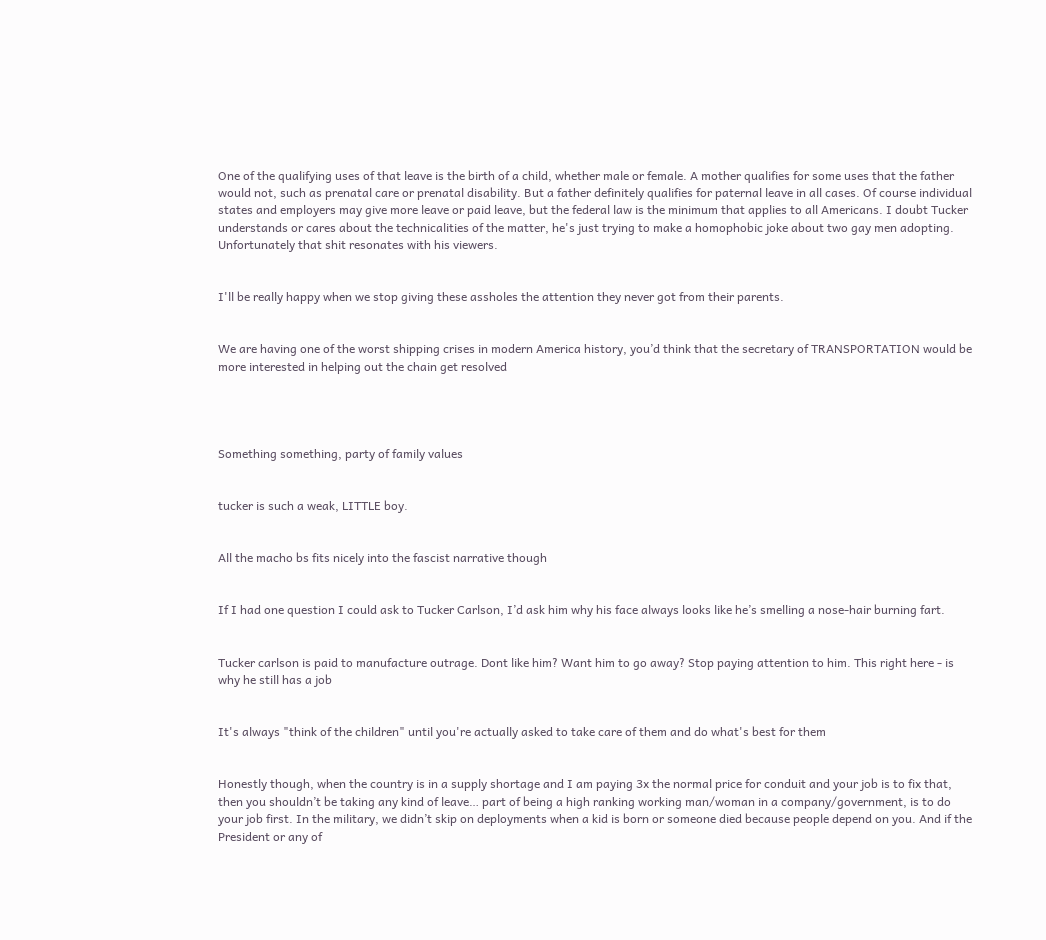One of the qualifying uses of that leave is the birth of a child, whether male or female. A mother qualifies for some uses that the father would not, such as prenatal care or prenatal disability. But a father definitely qualifies for paternal leave in all cases. Of course individual states and employers may give more leave or paid leave, but the federal law is the minimum that applies to all Americans. I doubt Tucker understands or cares about the technicalities of the matter, he's just trying to make a homophobic joke about two gay men adopting. Unfortunately that shit resonates with his viewers.


I'll be really happy when we stop giving these assholes the attention they never got from their parents.


We are having one of the worst shipping crises in modern America history, you’d think that the secretary of TRANSPORTATION would be more interested in helping out the chain get resolved




Something something, party of family values


tucker is such a weak, LITTLE boy.


All the macho bs fits nicely into the fascist narrative though


If I had one question I could ask to Tucker Carlson, I’d ask him why his face always looks like he’s smelling a nose-hair burning fart.


Tucker carlson is paid to manufacture outrage. Dont like him? Want him to go away? Stop paying attention to him. This right here - is why he still has a job


It's always "think of the children" until you're actually asked to take care of them and do what's best for them


Honestly though, when the country is in a supply shortage and I am paying 3x the normal price for conduit and your job is to fix that, then you shouldn’t be taking any kind of leave… part of being a high ranking working man/woman in a company/government, is to do your job first. In the military, we didn’t skip on deployments when a kid is born or someone died because people depend on you. And if the President or any of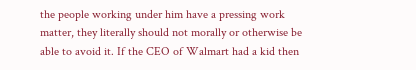the people working under him have a pressing work matter, they literally should not morally or otherwise be able to avoid it. If the CEO of Walmart had a kid then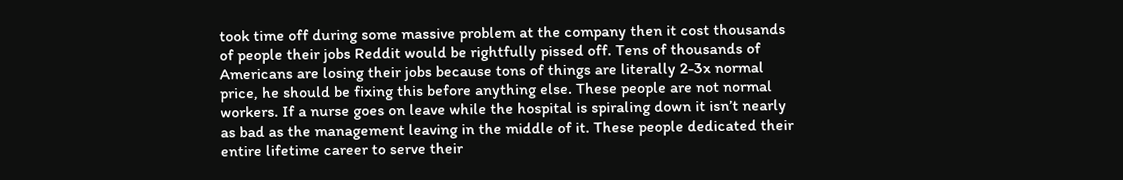took time off during some massive problem at the company then it cost thousands of people their jobs Reddit would be rightfully pissed off. Tens of thousands of Americans are losing their jobs because tons of things are literally 2-3x normal price, he should be fixing this before anything else. These people are not normal workers. If a nurse goes on leave while the hospital is spiraling down it isn’t nearly as bad as the management leaving in the middle of it. These people dedicated their entire lifetime career to serve their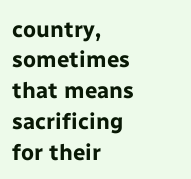country, sometimes that means sacrificing for their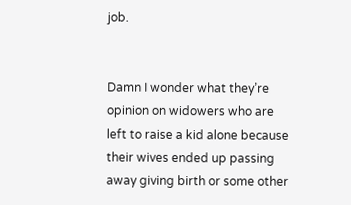job.


Damn I wonder what they’re opinion on widowers who are left to raise a kid alone because their wives ended up passing away giving birth or some other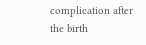complication after the birth